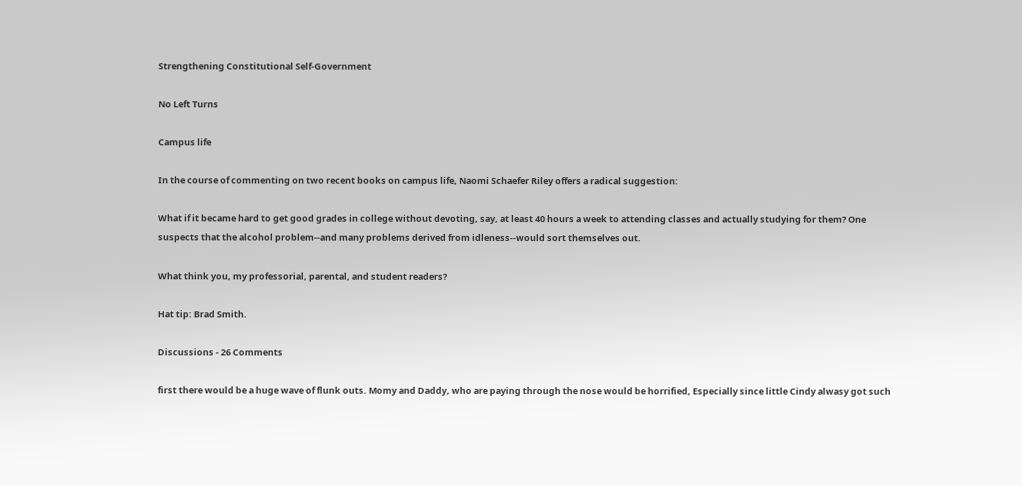Strengthening Constitutional Self-Government

No Left Turns

Campus life

In the course of commenting on two recent books on campus life, Naomi Schaefer Riley offers a radical suggestion:

What if it became hard to get good grades in college without devoting, say, at least 40 hours a week to attending classes and actually studying for them? One suspects that the alcohol problem--and many problems derived from idleness--would sort themselves out.

What think you, my professorial, parental, and student readers?

Hat tip: Brad Smith.

Discussions - 26 Comments

first there would be a huge wave of flunk outs. Momy and Daddy, who are paying through the nose would be horrified, Especially since little Cindy alwasy got such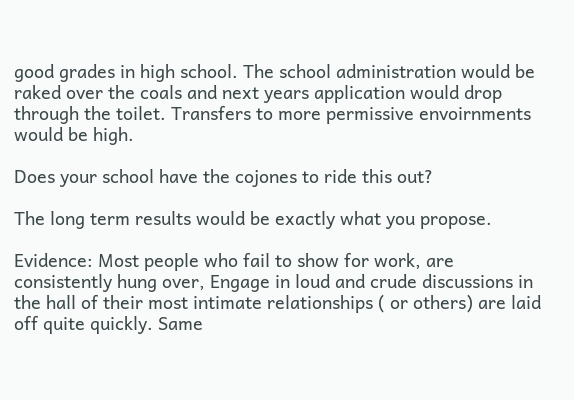good grades in high school. The school administration would be raked over the coals and next years application would drop through the toilet. Transfers to more permissive envoirnments would be high.

Does your school have the cojones to ride this out?

The long term results would be exactly what you propose.

Evidence: Most people who fail to show for work, are consistently hung over, Engage in loud and crude discussions in the hall of their most intimate relationships ( or others) are laid off quite quickly. Same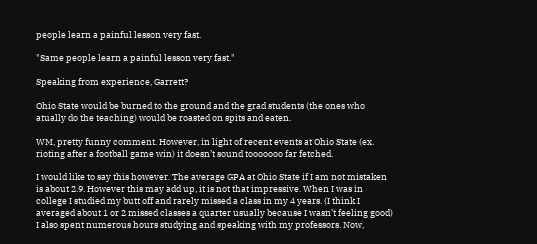people learn a painful lesson very fast.

"Same people learn a painful lesson very fast."

Speaking from experience, Garrett?

Ohio State would be burned to the ground and the grad students (the ones who atually do the teaching) would be roasted on spits and eaten.

WM, pretty funny comment. However, in light of recent events at Ohio State (ex. rioting after a football game win) it doesn’t sound tooooooo far fetched.

I would like to say this however. The average GPA at Ohio State if I am not mistaken is about 2.9. However this may add up, it is not that impressive. When I was in college I studied my butt off and rarely missed a class in my 4 years. (I think I averaged about 1 or 2 missed classes a quarter usually because I wasn’t feeling good) I also spent numerous hours studying and speaking with my professors. Now,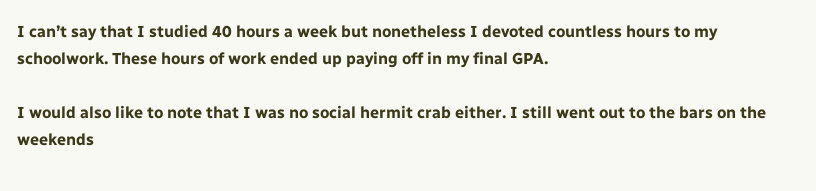I can’t say that I studied 40 hours a week but nonetheless I devoted countless hours to my schoolwork. These hours of work ended up paying off in my final GPA.

I would also like to note that I was no social hermit crab either. I still went out to the bars on the weekends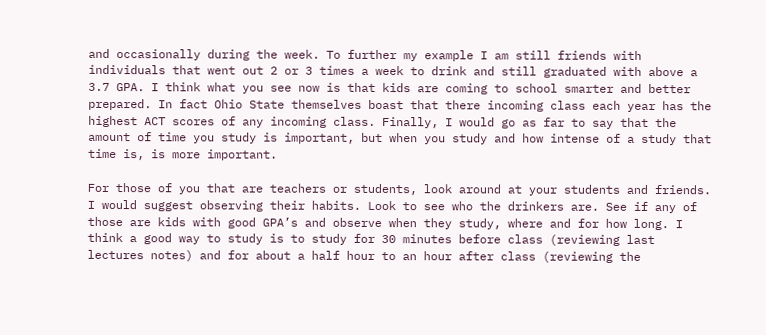and occasionally during the week. To further my example I am still friends with individuals that went out 2 or 3 times a week to drink and still graduated with above a 3.7 GPA. I think what you see now is that kids are coming to school smarter and better prepared. In fact Ohio State themselves boast that there incoming class each year has the highest ACT scores of any incoming class. Finally, I would go as far to say that the amount of time you study is important, but when you study and how intense of a study that time is, is more important.

For those of you that are teachers or students, look around at your students and friends. I would suggest observing their habits. Look to see who the drinkers are. See if any of those are kids with good GPA’s and observe when they study, where and for how long. I think a good way to study is to study for 30 minutes before class (reviewing last lectures notes) and for about a half hour to an hour after class (reviewing the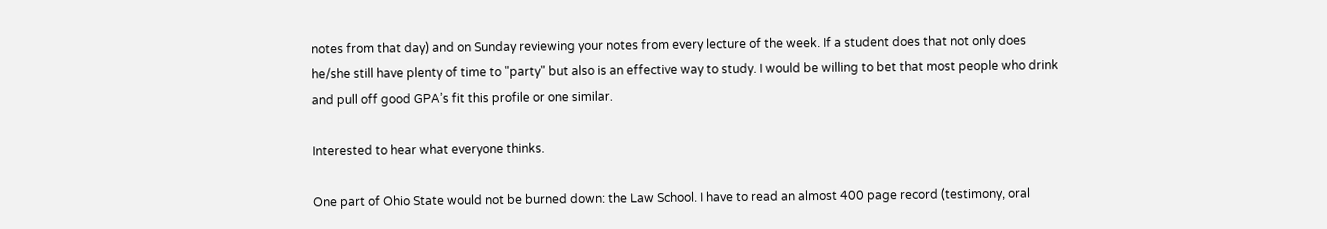notes from that day) and on Sunday reviewing your notes from every lecture of the week. If a student does that not only does he/she still have plenty of time to "party" but also is an effective way to study. I would be willing to bet that most people who drink and pull off good GPA’s fit this profile or one similar.

Interested to hear what everyone thinks.

One part of Ohio State would not be burned down: the Law School. I have to read an almost 400 page record (testimony, oral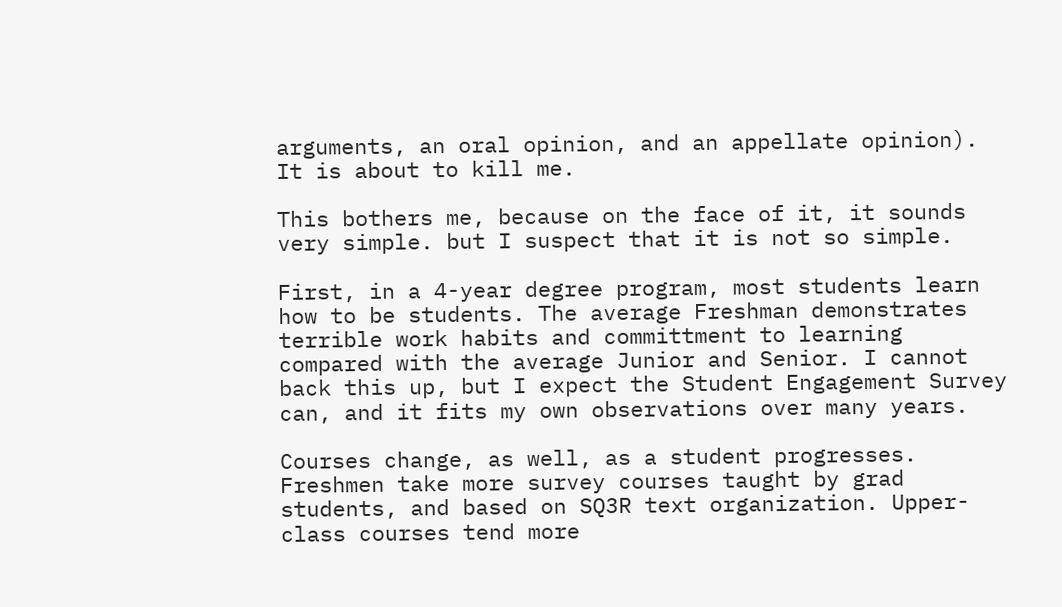arguments, an oral opinion, and an appellate opinion). It is about to kill me.

This bothers me, because on the face of it, it sounds very simple. but I suspect that it is not so simple.

First, in a 4-year degree program, most students learn how to be students. The average Freshman demonstrates terrible work habits and committment to learning compared with the average Junior and Senior. I cannot back this up, but I expect the Student Engagement Survey can, and it fits my own observations over many years.

Courses change, as well, as a student progresses. Freshmen take more survey courses taught by grad students, and based on SQ3R text organization. Upper-class courses tend more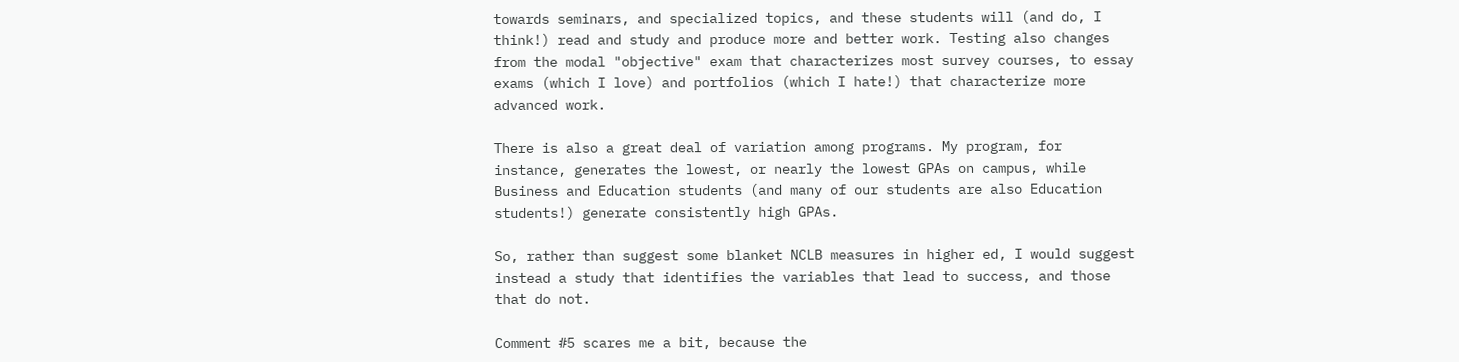towards seminars, and specialized topics, and these students will (and do, I think!) read and study and produce more and better work. Testing also changes from the modal "objective" exam that characterizes most survey courses, to essay exams (which I love) and portfolios (which I hate!) that characterize more advanced work.

There is also a great deal of variation among programs. My program, for instance, generates the lowest, or nearly the lowest GPAs on campus, while Business and Education students (and many of our students are also Education students!) generate consistently high GPAs.

So, rather than suggest some blanket NCLB measures in higher ed, I would suggest instead a study that identifies the variables that lead to success, and those that do not.

Comment #5 scares me a bit, because the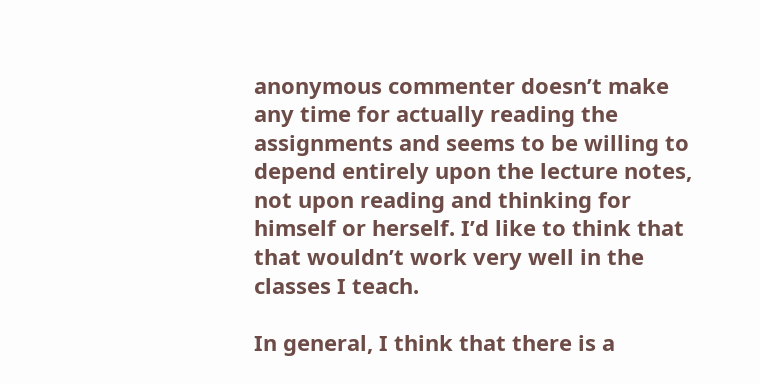anonymous commenter doesn’t make any time for actually reading the assignments and seems to be willing to depend entirely upon the lecture notes, not upon reading and thinking for himself or herself. I’d like to think that that wouldn’t work very well in the classes I teach.

In general, I think that there is a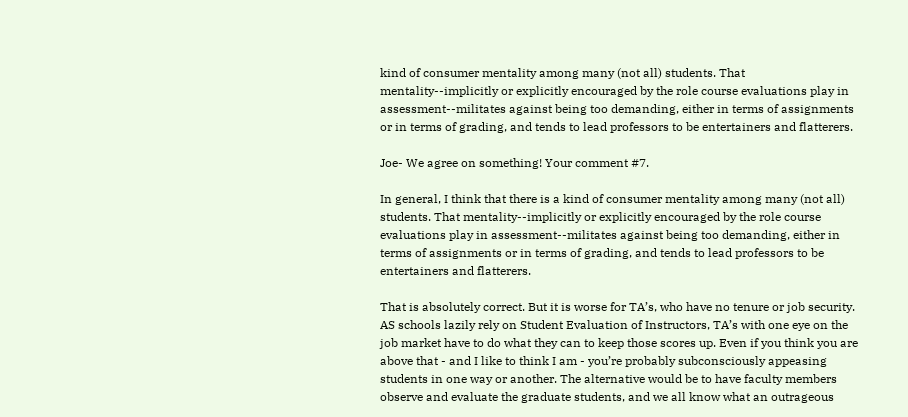kind of consumer mentality among many (not all) students. That mentality--implicitly or explicitly encouraged by the role course evaluations play in assessment--militates against being too demanding, either in terms of assignments or in terms of grading, and tends to lead professors to be entertainers and flatterers.

Joe- We agree on something! Your comment #7.

In general, I think that there is a kind of consumer mentality among many (not all) students. That mentality--implicitly or explicitly encouraged by the role course evaluations play in assessment--militates against being too demanding, either in terms of assignments or in terms of grading, and tends to lead professors to be entertainers and flatterers.

That is absolutely correct. But it is worse for TA’s, who have no tenure or job security. AS schools lazily rely on Student Evaluation of Instructors, TA’s with one eye on the job market have to do what they can to keep those scores up. Even if you think you are above that - and I like to think I am - you’re probably subconsciously appeasing students in one way or another. The alternative would be to have faculty members observe and evaluate the graduate students, and we all know what an outrageous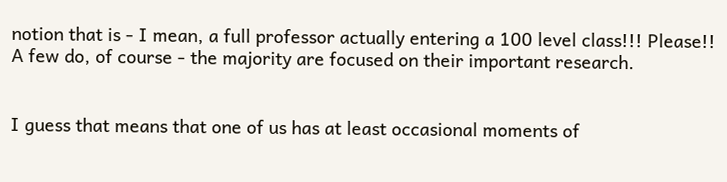notion that is - I mean, a full professor actually entering a 100 level class!!! Please!! A few do, of course - the majority are focused on their important research.


I guess that means that one of us has at least occasional moments of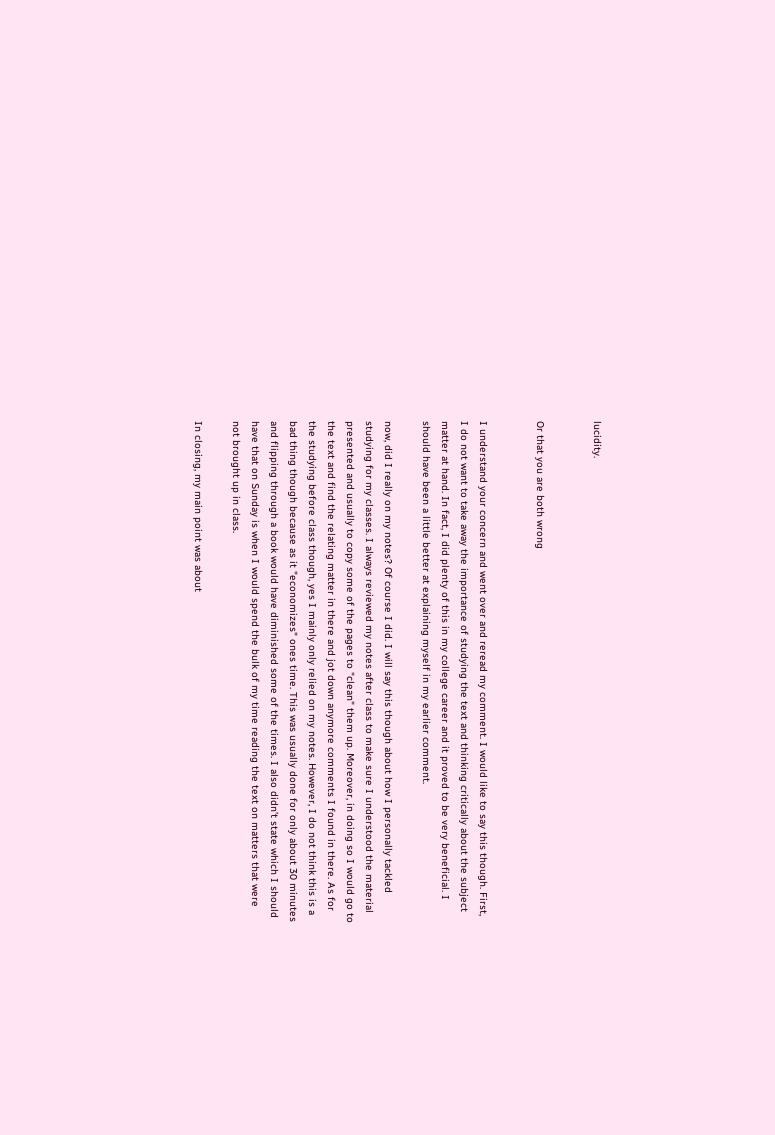lucidity.


Or that you are both wrong


I understand your concern and went over and reread my comment. I would like to say this though. First, I do not want to take away the importance of studying the text and thinking critically about the subject matter at hand. In fact, I did plenty of this in my college career and it proved to be very beneficial. I should have been a little better at explaining myself in my earlier comment.

now, did I really on my notes? Of course I did. I will say this though about how I personally tackled studying for my classes. I always reviewed my notes after class to make sure I understood the material presented and usually to copy some of the pages to "clean" them up. Moreover, in doing so I would go to the text and find the relating matter in there and jot down anymore comments I found in there. As for the studying before class though, yes I mainly only relied on my notes. However, I do not think this is a bad thing though because as it "economizes" ones time. This was usually done for only about 30 minutes and flipping through a book would have diminished some of the times. I also didn’t state which I should have that on Sunday is when I would spend the bulk of my time reading the text on matters that were not brought up in class.

In closing, my main point was about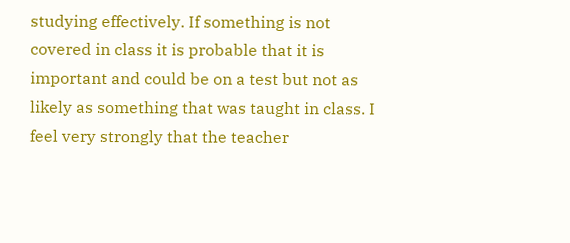studying effectively. If something is not covered in class it is probable that it is important and could be on a test but not as likely as something that was taught in class. I feel very strongly that the teacher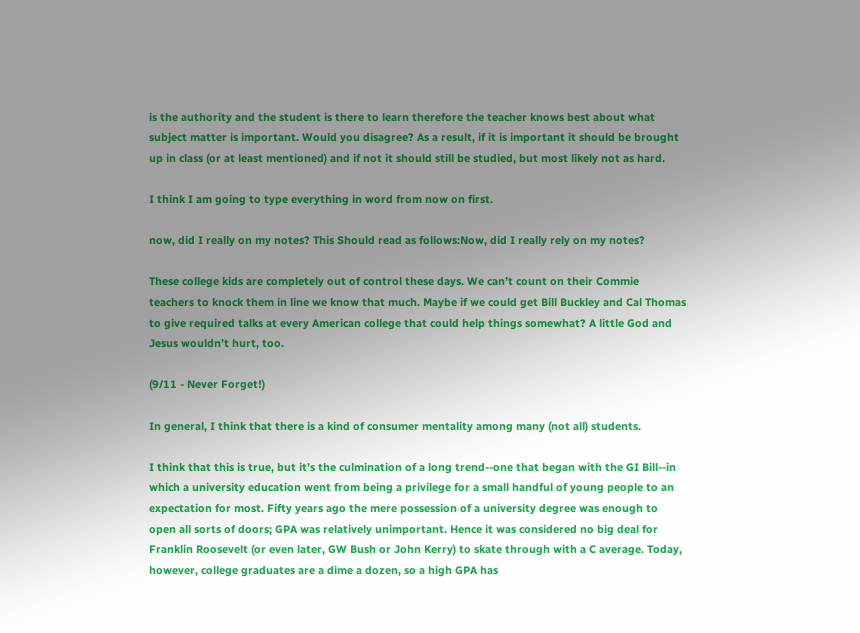is the authority and the student is there to learn therefore the teacher knows best about what subject matter is important. Would you disagree? As a result, if it is important it should be brought up in class (or at least mentioned) and if not it should still be studied, but most likely not as hard.

I think I am going to type everything in word from now on first.

now, did I really on my notes? This Should read as follows:Now, did I really rely on my notes?

These college kids are completely out of control these days. We can’t count on their Commie teachers to knock them in line we know that much. Maybe if we could get Bill Buckley and Cal Thomas to give required talks at every American college that could help things somewhat? A little God and Jesus wouldn’t hurt, too.

(9/11 - Never Forget!)

In general, I think that there is a kind of consumer mentality among many (not all) students.

I think that this is true, but it’s the culmination of a long trend--one that began with the GI Bill--in which a university education went from being a privilege for a small handful of young people to an expectation for most. Fifty years ago the mere possession of a university degree was enough to open all sorts of doors; GPA was relatively unimportant. Hence it was considered no big deal for Franklin Roosevelt (or even later, GW Bush or John Kerry) to skate through with a C average. Today, however, college graduates are a dime a dozen, so a high GPA has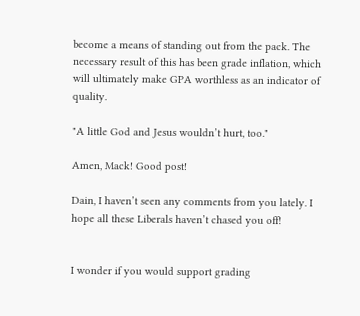become a means of standing out from the pack. The necessary result of this has been grade inflation, which will ultimately make GPA worthless as an indicator of quality.

"A little God and Jesus wouldn’t hurt, too."

Amen, Mack! Good post!

Dain, I haven’t seen any comments from you lately. I hope all these Liberals haven’t chased you off!


I wonder if you would support grading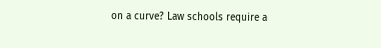on a curve? Law schools require a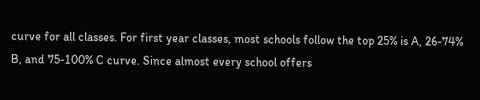curve for all classes. For first year classes, most schools follow the top 25% is A, 26-74% B, and 75-100% C curve. Since almost every school offers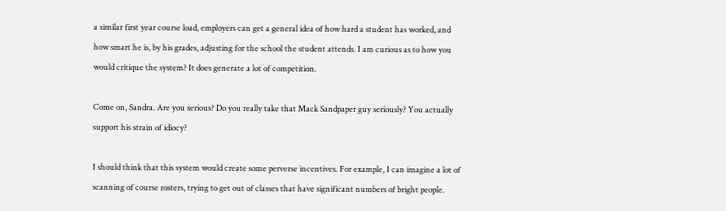a similar first year course load, employers can get a general idea of how hard a student has worked, and how smart he is, by his grades, adjusting for the school the student attends. I am curious as to how you would critique the system? It does generate a lot of competition.

Come on, Sandra. Are you serious? Do you really take that Mack Sandpaper guy seriously? You actually support his strain of idiocy?

I should think that this system would create some perverse incentives. For example, I can imagine a lot of scanning of course rosters, trying to get out of classes that have significant numbers of bright people.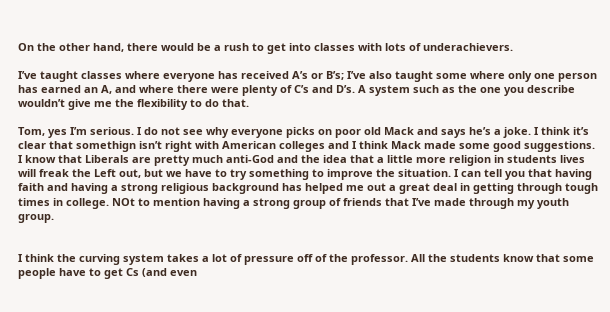On the other hand, there would be a rush to get into classes with lots of underachievers.

I’ve taught classes where everyone has received A’s or B’s; I’ve also taught some where only one person has earned an A, and where there were plenty of C’s and D’s. A system such as the one you describe wouldn’t give me the flexibility to do that.

Tom, yes I’m serious. I do not see why everyone picks on poor old Mack and says he’s a joke. I think it’s clear that somethign isn’t right with American colleges and I think Mack made some good suggestions. I know that Liberals are pretty much anti-God and the idea that a little more religion in students lives will freak the Left out, but we have to try something to improve the situation. I can tell you that having faith and having a strong religious background has helped me out a great deal in getting through tough times in college. NOt to mention having a strong group of friends that I’ve made through my youth group.


I think the curving system takes a lot of pressure off of the professor. All the students know that some people have to get Cs (and even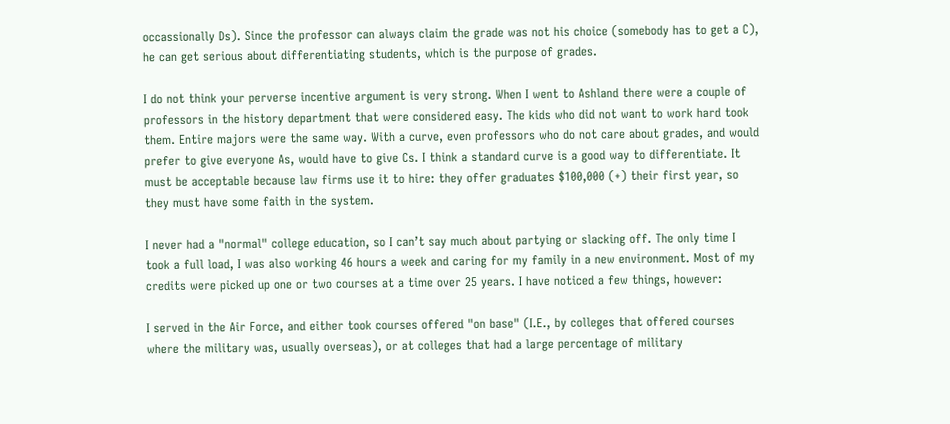occassionally Ds). Since the professor can always claim the grade was not his choice (somebody has to get a C), he can get serious about differentiating students, which is the purpose of grades.

I do not think your perverse incentive argument is very strong. When I went to Ashland there were a couple of professors in the history department that were considered easy. The kids who did not want to work hard took them. Entire majors were the same way. With a curve, even professors who do not care about grades, and would prefer to give everyone As, would have to give Cs. I think a standard curve is a good way to differentiate. It must be acceptable because law firms use it to hire: they offer graduates $100,000 (+) their first year, so they must have some faith in the system.

I never had a "normal" college education, so I can’t say much about partying or slacking off. The only time I took a full load, I was also working 46 hours a week and caring for my family in a new environment. Most of my credits were picked up one or two courses at a time over 25 years. I have noticed a few things, however:

I served in the Air Force, and either took courses offered "on base" (I.E., by colleges that offered courses where the military was, usually overseas), or at colleges that had a large percentage of military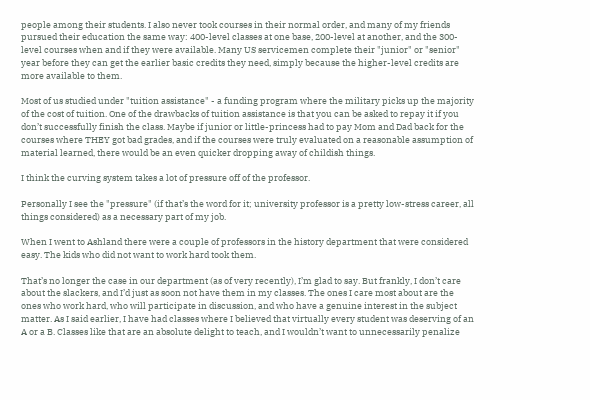people among their students. I also never took courses in their normal order, and many of my friends pursued their education the same way: 400-level classes at one base, 200-level at another, and the 300-level courses when and if they were available. Many US servicemen complete their "junior" or "senior" year before they can get the earlier basic credits they need, simply because the higher-level credits are more available to them.

Most of us studied under "tuition assistance" - a funding program where the military picks up the majority of the cost of tuition. One of the drawbacks of tuition assistance is that you can be asked to repay it if you don’t successfully finish the class. Maybe if junior or little-princess had to pay Mom and Dad back for the courses where THEY got bad grades, and if the courses were truly evaluated on a reasonable assumption of material learned, there would be an even quicker dropping away of childish things.

I think the curving system takes a lot of pressure off of the professor.

Personally I see the "pressure" (if that’s the word for it; university professor is a pretty low-stress career, all things considered) as a necessary part of my job.

When I went to Ashland there were a couple of professors in the history department that were considered easy. The kids who did not want to work hard took them.

That’s no longer the case in our department (as of very recently), I’m glad to say. But frankly, I don’t care about the slackers, and I’d just as soon not have them in my classes. The ones I care most about are the ones who work hard, who will participate in discussion, and who have a genuine interest in the subject matter. As I said earlier, I have had classes where I believed that virtually every student was deserving of an A or a B. Classes like that are an absolute delight to teach, and I wouldn’t want to unnecessarily penalize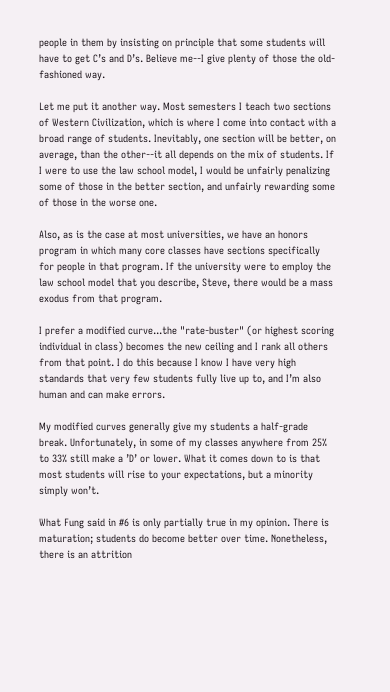people in them by insisting on principle that some students will have to get C’s and D’s. Believe me--I give plenty of those the old-fashioned way.

Let me put it another way. Most semesters I teach two sections of Western Civilization, which is where I come into contact with a broad range of students. Inevitably, one section will be better, on average, than the other--it all depends on the mix of students. If I were to use the law school model, I would be unfairly penalizing some of those in the better section, and unfairly rewarding some of those in the worse one.

Also, as is the case at most universities, we have an honors program in which many core classes have sections specifically for people in that program. If the university were to employ the law school model that you describe, Steve, there would be a mass exodus from that program.

I prefer a modified curve...the "rate-buster" (or highest scoring individual in class) becomes the new ceiling and I rank all others from that point. I do this because I know I have very high standards that very few students fully live up to, and I’m also human and can make errors.

My modified curves generally give my students a half-grade break. Unfortunately, in some of my classes anywhere from 25% to 33% still make a ’D’ or lower. What it comes down to is that most students will rise to your expectations, but a minority simply won’t.

What Fung said in #6 is only partially true in my opinion. There is maturation; students do become better over time. Nonetheless, there is an attrition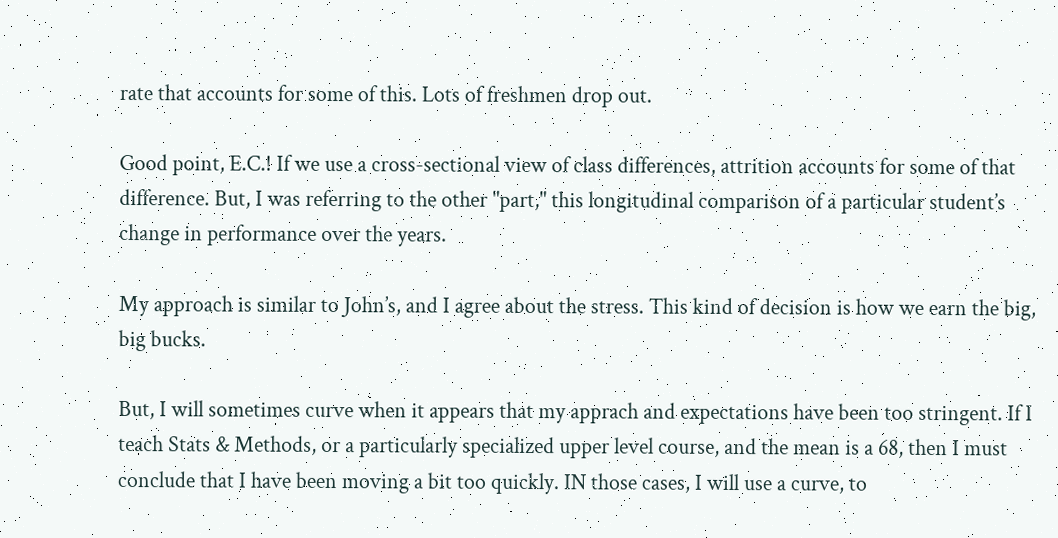rate that accounts for some of this. Lots of freshmen drop out.

Good point, E.C.! If we use a cross-sectional view of class differences, attrition accounts for some of that difference. But, I was referring to the other "part," this longitudinal comparison of a particular student’s change in performance over the years.

My approach is similar to John’s, and I agree about the stress. This kind of decision is how we earn the big, big bucks.

But, I will sometimes curve when it appears that my apprach and expectations have been too stringent. If I teach Stats & Methods, or a particularly specialized upper level course, and the mean is a 68, then I must conclude that I have been moving a bit too quickly. IN those cases, I will use a curve, to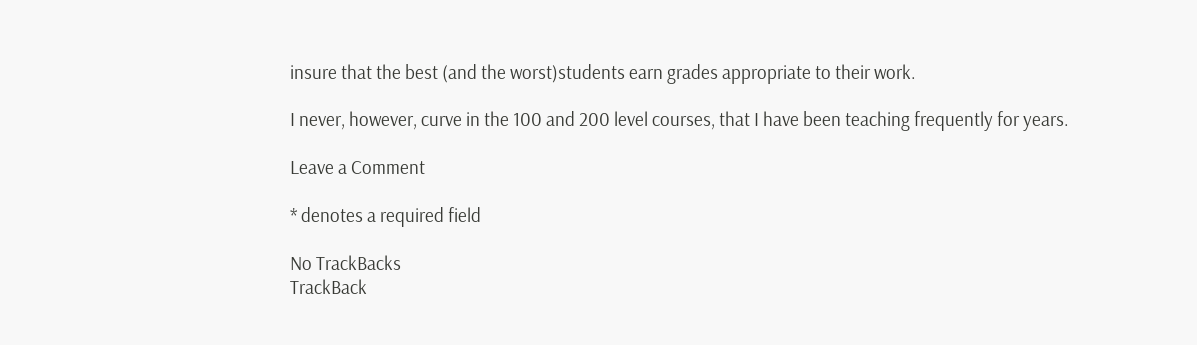insure that the best (and the worst)students earn grades appropriate to their work.

I never, however, curve in the 100 and 200 level courses, that I have been teaching frequently for years.

Leave a Comment

* denotes a required field

No TrackBacks
TrackBack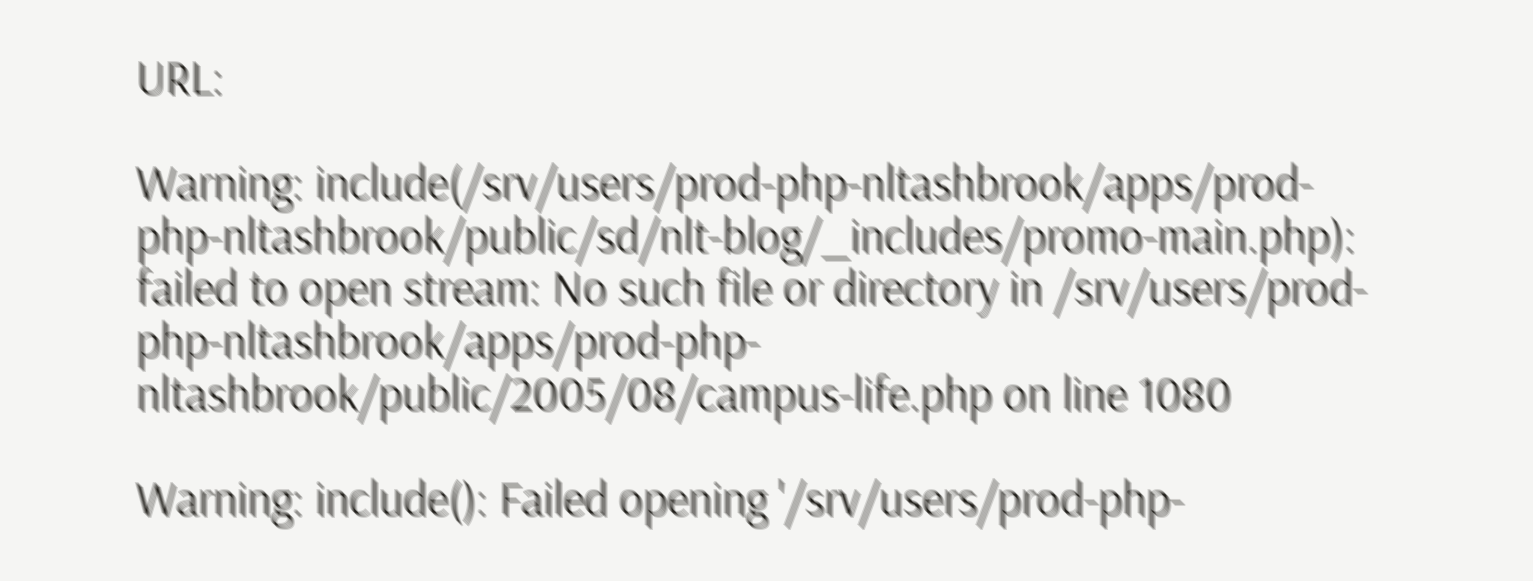URL:

Warning: include(/srv/users/prod-php-nltashbrook/apps/prod-php-nltashbrook/public/sd/nlt-blog/_includes/promo-main.php): failed to open stream: No such file or directory in /srv/users/prod-php-nltashbrook/apps/prod-php-nltashbrook/public/2005/08/campus-life.php on line 1080

Warning: include(): Failed opening '/srv/users/prod-php-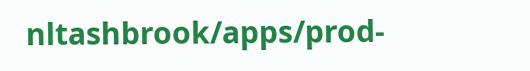nltashbrook/apps/prod-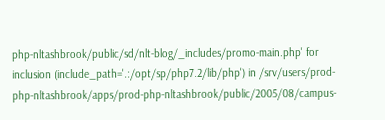php-nltashbrook/public/sd/nlt-blog/_includes/promo-main.php' for inclusion (include_path='.:/opt/sp/php7.2/lib/php') in /srv/users/prod-php-nltashbrook/apps/prod-php-nltashbrook/public/2005/08/campus-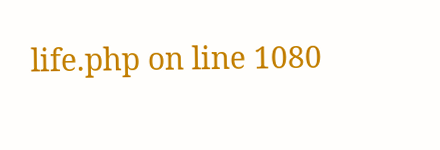life.php on line 1080